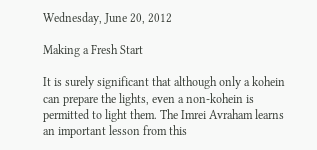Wednesday, June 20, 2012

Making a Fresh Start

It is surely significant that although only a kohein can prepare the lights, even a non-kohein is permitted to light them. The Imrei Avraham learns an important lesson from this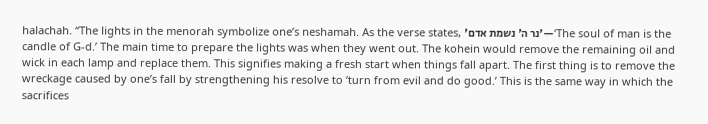halachah. “The lights in the menorah symbolize one’s neshamah. As the verse states, 'נר ה' נשמת אדם'—‘The soul of man is the candle of G-d.’ The main time to prepare the lights was when they went out. The kohein would remove the remaining oil and wick in each lamp and replace them. This signifies making a fresh start when things fall apart. The first thing is to remove the wreckage caused by one’s fall by strengthening his resolve to ‘turn from evil and do good.’ This is the same way in which the sacrifices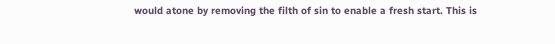would atone by removing the filth of sin to enable a fresh start. This is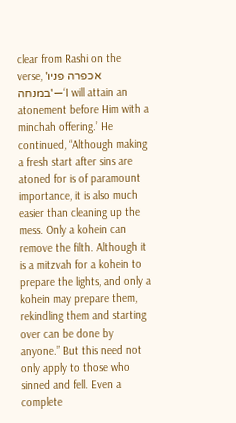clear from Rashi on the verse, 'אכפרה פניו במנחה'—‘I will attain an atonement before Him with a minchah offering.’ He continued, “Although making a fresh start after sins are atoned for is of paramount importance, it is also much easier than cleaning up the mess. Only a kohein can remove the filth. Although it is a mitzvah for a kohein to prepare the lights, and only a kohein may prepare them, rekindling them and starting over can be done by anyone.” But this need not only apply to those who sinned and fell. Even a complete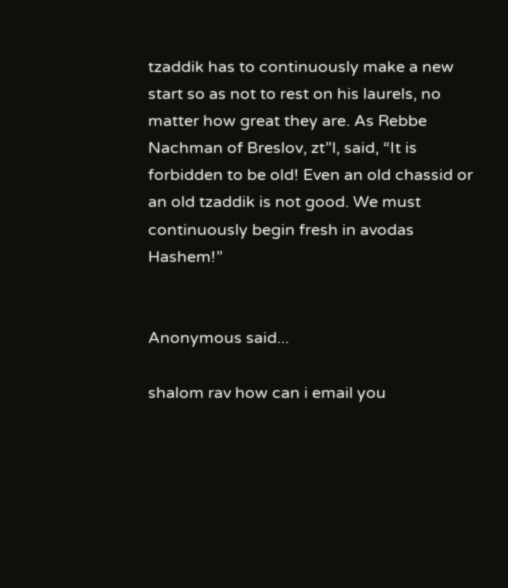tzaddik has to continuously make a new start so as not to rest on his laurels, no matter how great they are. As Rebbe Nachman of Breslov, zt”l, said, “It is forbidden to be old! Even an old chassid or an old tzaddik is not good. We must continuously begin fresh in avodas Hashem!”


Anonymous said...

shalom rav how can i email you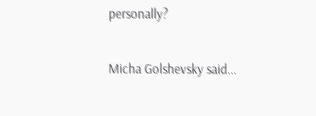personally?

Micha Golshevsky said...